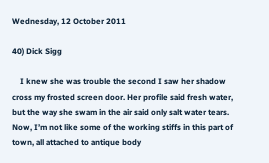Wednesday, 12 October 2011

40) Dick Sigg

    I knew she was trouble the second I saw her shadow cross my frosted screen door. Her profile said fresh water, but the way she swam in the air said only salt water tears. Now, I’m not like some of the working stiffs in this part of town, all attached to antique body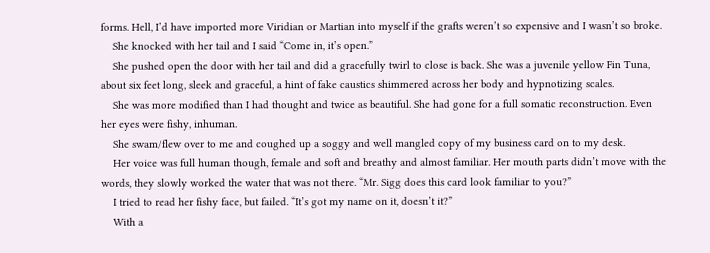forms. Hell, I’d have imported more Viridian or Martian into myself if the grafts weren’t so expensive and I wasn’t so broke.
    She knocked with her tail and I said “Come in, it’s open.”
    She pushed open the door with her tail and did a gracefully twirl to close is back. She was a juvenile yellow Fin Tuna, about six feet long, sleek and graceful, a hint of fake caustics shimmered across her body and hypnotizing scales.
    She was more modified than I had thought and twice as beautiful. She had gone for a full somatic reconstruction. Even her eyes were fishy, inhuman.
    She swam/flew over to me and coughed up a soggy and well mangled copy of my business card on to my desk.
    Her voice was full human though, female and soft and breathy and almost familiar. Her mouth parts didn’t move with the words, they slowly worked the water that was not there. “Mr. Sigg does this card look familiar to you?”
    I tried to read her fishy face, but failed. “It’s got my name on it, doesn’t it?”
    With a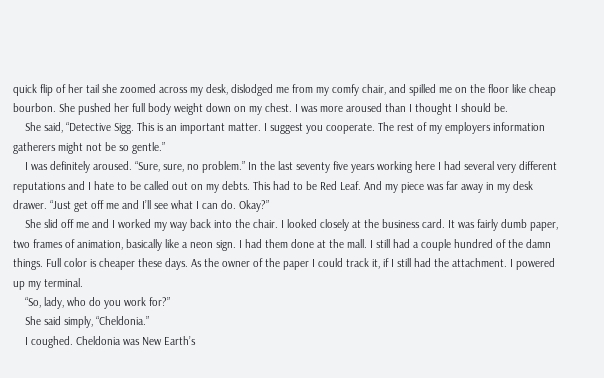quick flip of her tail she zoomed across my desk, dislodged me from my comfy chair, and spilled me on the floor like cheap bourbon. She pushed her full body weight down on my chest. I was more aroused than I thought I should be.
    She said, “Detective Sigg. This is an important matter. I suggest you cooperate. The rest of my employers information gatherers might not be so gentle.”
    I was definitely aroused. “Sure, sure, no problem.” In the last seventy five years working here I had several very different reputations and I hate to be called out on my debts. This had to be Red Leaf. And my piece was far away in my desk drawer. “Just get off me and I’ll see what I can do. Okay?”
    She slid off me and I worked my way back into the chair. I looked closely at the business card. It was fairly dumb paper, two frames of animation, basically like a neon sign. I had them done at the mall. I still had a couple hundred of the damn things. Full color is cheaper these days. As the owner of the paper I could track it, if I still had the attachment. I powered up my terminal.
    “So, lady, who do you work for?”
    She said simply, “Cheldonia.”
    I coughed. Cheldonia was New Earth’s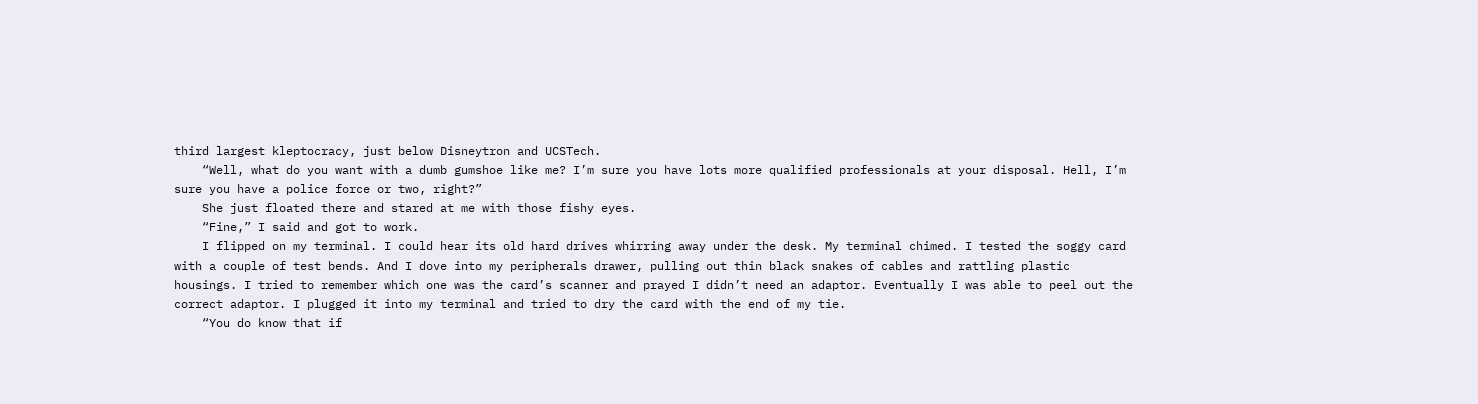third largest kleptocracy, just below Disneytron and UCSTech.
    “Well, what do you want with a dumb gumshoe like me? I’m sure you have lots more qualified professionals at your disposal. Hell, I’m sure you have a police force or two, right?”
    She just floated there and stared at me with those fishy eyes.
    “Fine,” I said and got to work.
    I flipped on my terminal. I could hear its old hard drives whirring away under the desk. My terminal chimed. I tested the soggy card with a couple of test bends. And I dove into my peripherals drawer, pulling out thin black snakes of cables and rattling plastic housings. I tried to remember which one was the card’s scanner and prayed I didn’t need an adaptor. Eventually I was able to peel out the correct adaptor. I plugged it into my terminal and tried to dry the card with the end of my tie.
    “You do know that if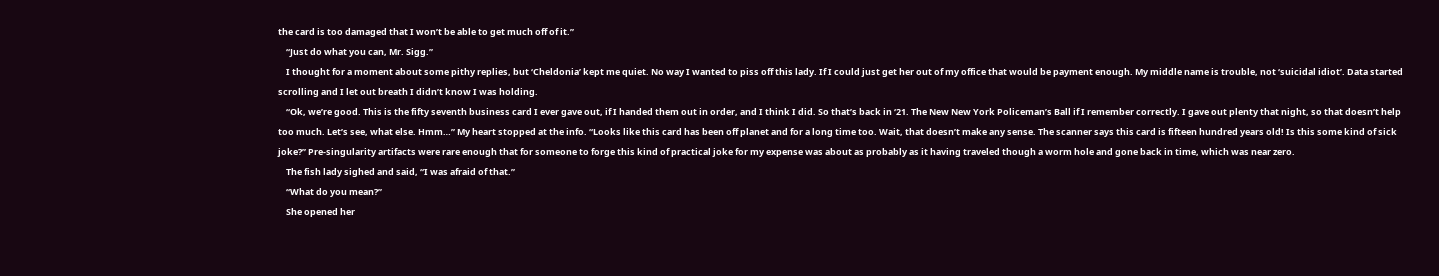the card is too damaged that I won’t be able to get much off of it.”
    “Just do what you can, Mr. Sigg.”
    I thought for a moment about some pithy replies, but ‘Cheldonia’ kept me quiet. No way I wanted to piss off this lady. If I could just get her out of my office that would be payment enough. My middle name is trouble, not ‘suicidal idiot’. Data started scrolling and I let out breath I didn’t know I was holding.
    “Ok, we’re good. This is the fifty seventh business card I ever gave out, if I handed them out in order, and I think I did. So that’s back in ‘21. The New New York Policeman’s Ball if I remember correctly. I gave out plenty that night, so that doesn’t help too much. Let’s see, what else. Hmm…” My heart stopped at the info. “Looks like this card has been off planet and for a long time too. Wait, that doesn’t make any sense. The scanner says this card is fifteen hundred years old! Is this some kind of sick joke?” Pre-singularity artifacts were rare enough that for someone to forge this kind of practical joke for my expense was about as probably as it having traveled though a worm hole and gone back in time, which was near zero.
    The fish lady sighed and said, “I was afraid of that.”
    “What do you mean?”
    She opened her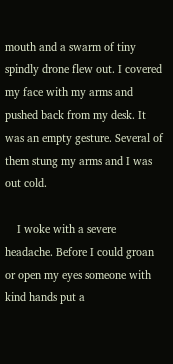mouth and a swarm of tiny spindly drone flew out. I covered my face with my arms and pushed back from my desk. It was an empty gesture. Several of them stung my arms and I was out cold.

    I woke with a severe headache. Before I could groan or open my eyes someone with kind hands put a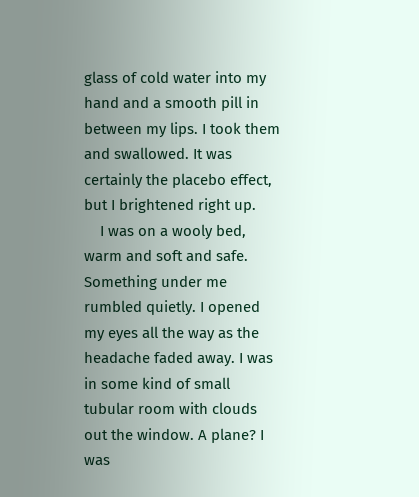glass of cold water into my hand and a smooth pill in between my lips. I took them and swallowed. It was certainly the placebo effect, but I brightened right up.
    I was on a wooly bed, warm and soft and safe. Something under me rumbled quietly. I opened my eyes all the way as the headache faded away. I was in some kind of small tubular room with clouds out the window. A plane? I was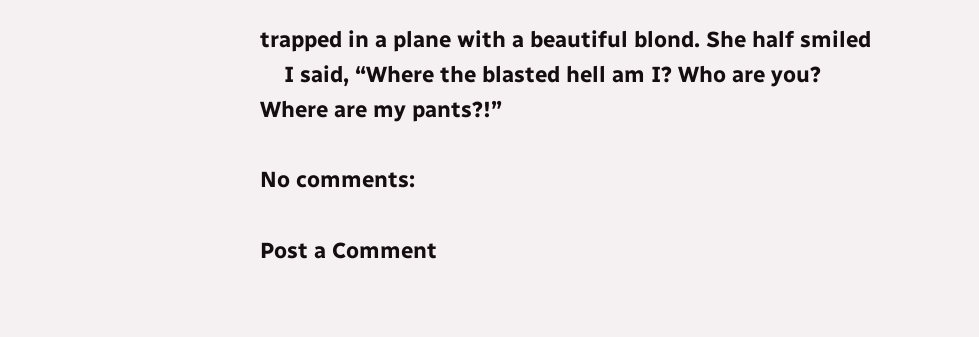trapped in a plane with a beautiful blond. She half smiled
    I said, “Where the blasted hell am I? Who are you? Where are my pants?!”

No comments:

Post a Comment